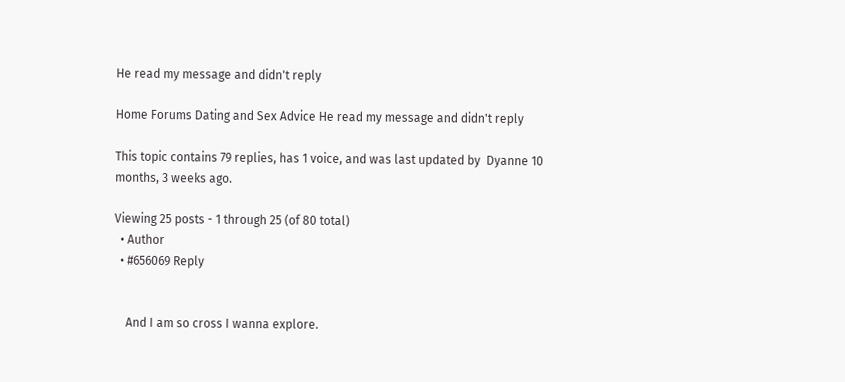He read my message and didn't reply

Home Forums Dating and Sex Advice He read my message and didn't reply

This topic contains 79 replies, has 1 voice, and was last updated by  Dyanne 10 months, 3 weeks ago.

Viewing 25 posts - 1 through 25 (of 80 total)
  • Author
  • #656069 Reply


    And I am so cross I wanna explore.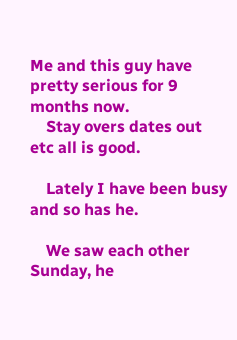Me and this guy have pretty serious for 9 months now.
    Stay overs dates out etc all is good.

    Lately I have been busy and so has he.

    We saw each other Sunday, he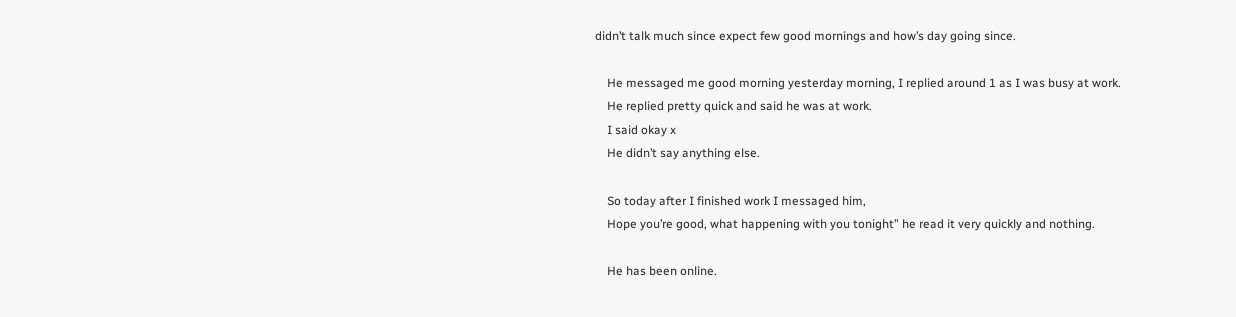didn’t talk much since expect few good mornings and how’s day going since.

    He messaged me good morning yesterday morning, I replied around 1 as I was busy at work.
    He replied pretty quick and said he was at work.
    I said okay x
    He didn’t say anything else.

    So today after I finished work I messaged him,
    Hope you’re good, what happening with you tonight” he read it very quickly and nothing.

    He has been online.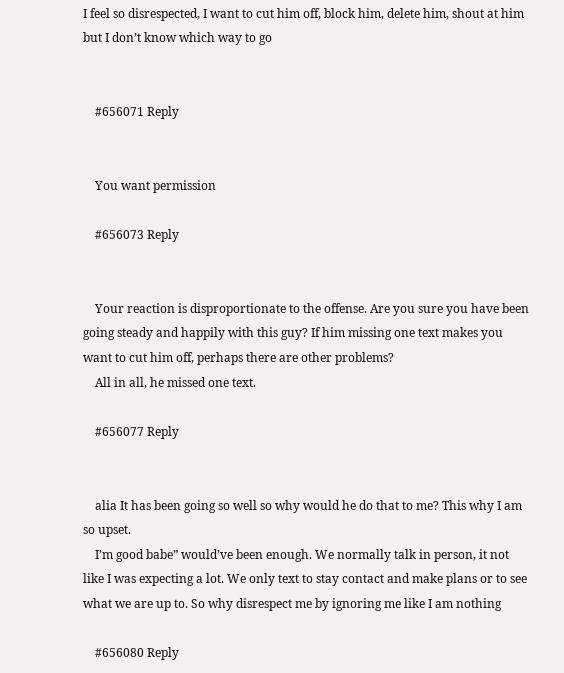I feel so disrespected, I want to cut him off, block him, delete him, shout at him but I don’t know which way to go


    #656071 Reply


    You want permission

    #656073 Reply


    Your reaction is disproportionate to the offense. Are you sure you have been going steady and happily with this guy? If him missing one text makes you want to cut him off, perhaps there are other problems?
    All in all, he missed one text.

    #656077 Reply


    alia It has been going so well so why would he do that to me? This why I am so upset.
    I’m good babe” would’ve been enough. We normally talk in person, it not like I was expecting a lot. We only text to stay contact and make plans or to see what we are up to. So why disrespect me by ignoring me like I am nothing

    #656080 Reply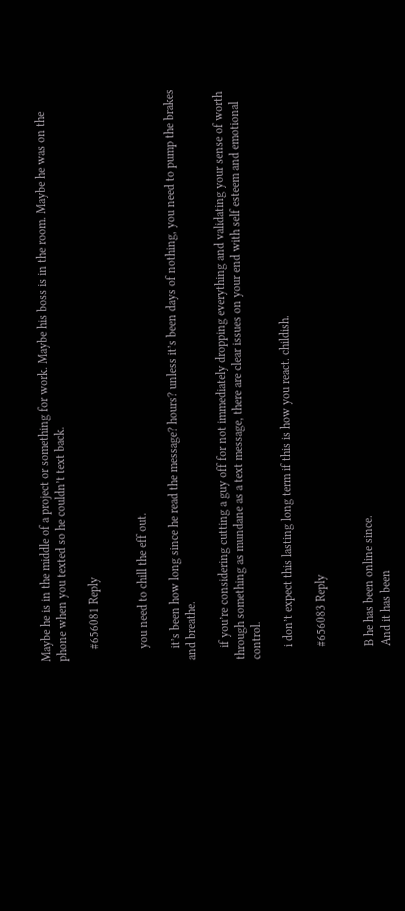Maybe he is in the middle of a project or something for work. Maybe his boss is in the room. Maybe he was on the phone when you texted so he couldn’t text back.

    #656081 Reply


    you need to chill the eff out.

    it’s been how long since he read the message? hours? unless it’s been days of nothing, you need to pump the brakes and breathe.

    if you’re considering cutting a guy off for not immediately dropping everything and validating your sense of worth through something as mundane as a text message, there are clear issues on your end with self esteem and emotional control.

    i don’t expect this lasting long term if this is how you react. childish.

    #656083 Reply


    B he has been online since.
    And it has been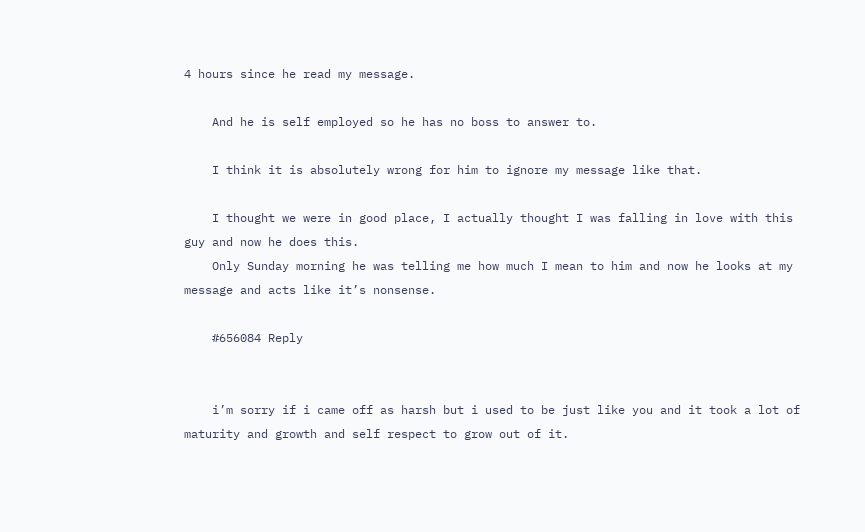4 hours since he read my message.

    And he is self employed so he has no boss to answer to.

    I think it is absolutely wrong for him to ignore my message like that.

    I thought we were in good place, I actually thought I was falling in love with this guy and now he does this.
    Only Sunday morning he was telling me how much I mean to him and now he looks at my message and acts like it’s nonsense.

    #656084 Reply


    i’m sorry if i came off as harsh but i used to be just like you and it took a lot of maturity and growth and self respect to grow out of it.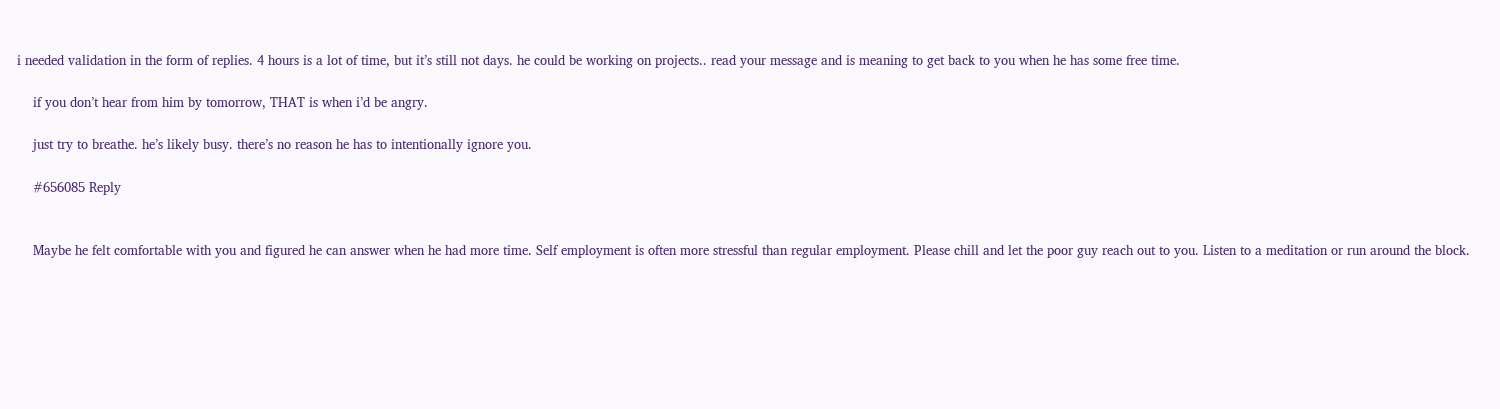i needed validation in the form of replies. 4 hours is a lot of time, but it’s still not days. he could be working on projects.. read your message and is meaning to get back to you when he has some free time.

    if you don’t hear from him by tomorrow, THAT is when i’d be angry.

    just try to breathe. he’s likely busy. there’s no reason he has to intentionally ignore you.

    #656085 Reply


    Maybe he felt comfortable with you and figured he can answer when he had more time. Self employment is often more stressful than regular employment. Please chill and let the poor guy reach out to you. Listen to a meditation or run around the block.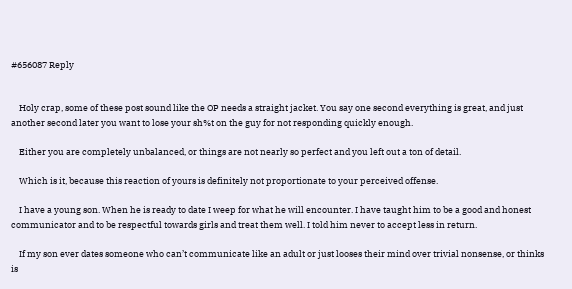#656087 Reply


    Holy crap, some of these post sound like the OP needs a straight jacket. You say one second everything is great, and just another second later you want to lose your sh%t on the guy for not responding quickly enough.

    Either you are completely unbalanced, or things are not nearly so perfect and you left out a ton of detail.

    Which is it, because this reaction of yours is definitely not proportionate to your perceived offense.

    I have a young son. When he is ready to date I weep for what he will encounter. I have taught him to be a good and honest communicator and to be respectful towards girls and treat them well. I told him never to accept less in return.

    If my son ever dates someone who can’t communicate like an adult or just looses their mind over trivial nonsense, or thinks is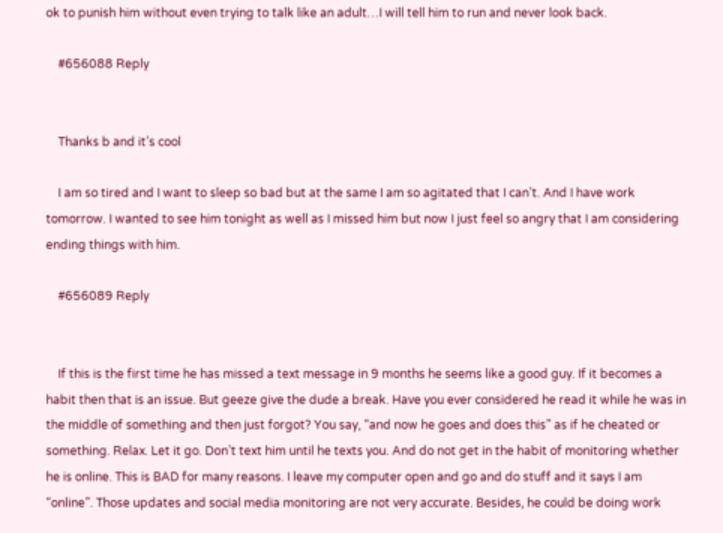ok to punish him without even trying to talk like an adult…I will tell him to run and never look back.

    #656088 Reply


    Thanks b and it’s cool

    I am so tired and I want to sleep so bad but at the same I am so agitated that I can’t. And I have work tomorrow. I wanted to see him tonight as well as I missed him but now I just feel so angry that I am considering ending things with him.

    #656089 Reply


    If this is the first time he has missed a text message in 9 months he seems like a good guy. If it becomes a habit then that is an issue. But geeze give the dude a break. Have you ever considered he read it while he was in the middle of something and then just forgot? You say, “and now he goes and does this” as if he cheated or something. Relax. Let it go. Don’t text him until he texts you. And do not get in the habit of monitoring whether he is online. This is BAD for many reasons. I leave my computer open and go and do stuff and it says I am “online”. Those updates and social media monitoring are not very accurate. Besides, he could be doing work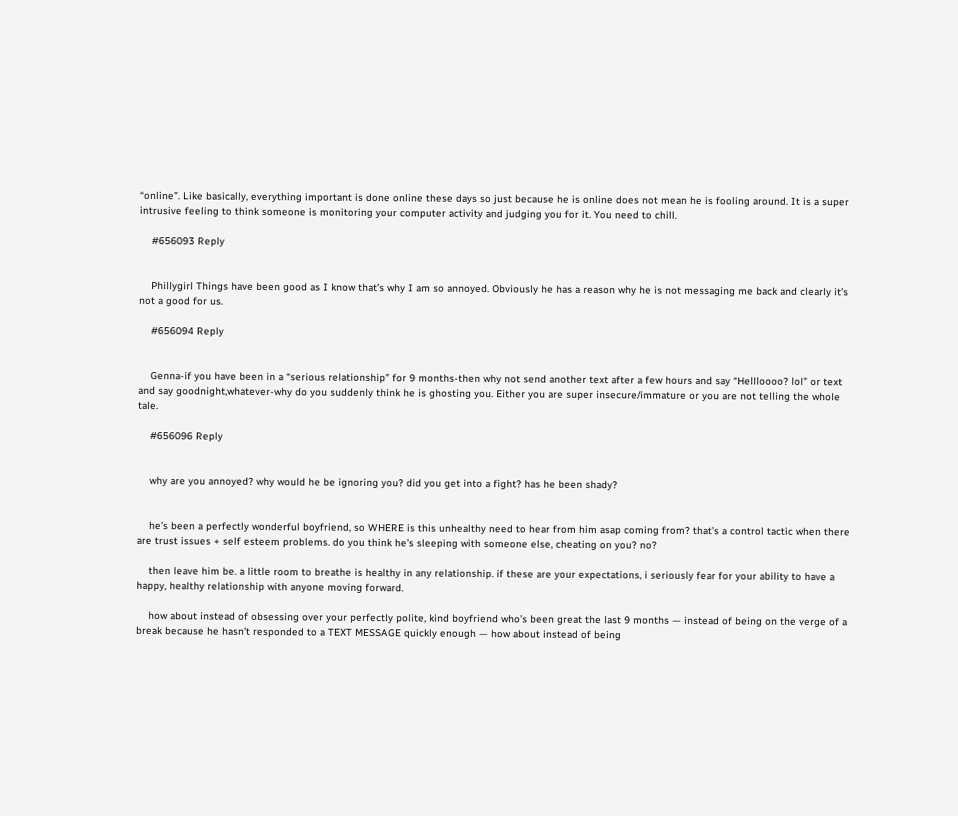“online”. Like basically, everything important is done online these days so just because he is online does not mean he is fooling around. It is a super intrusive feeling to think someone is monitoring your computer activity and judging you for it. You need to chill.

    #656093 Reply


    Phillygirl Things have been good as I know that’s why I am so annoyed. Obviously he has a reason why he is not messaging me back and clearly it’s not a good for us.

    #656094 Reply


    Genna-if you have been in a “serious relationship” for 9 months-then why not send another text after a few hours and say “Hellloooo? lol” or text and say goodnight,whatever-why do you suddenly think he is ghosting you. Either you are super insecure/immature or you are not telling the whole tale.

    #656096 Reply


    why are you annoyed? why would he be ignoring you? did you get into a fight? has he been shady?


    he’s been a perfectly wonderful boyfriend, so WHERE is this unhealthy need to hear from him asap coming from? that’s a control tactic when there are trust issues + self esteem problems. do you think he’s sleeping with someone else, cheating on you? no?

    then leave him be. a little room to breathe is healthy in any relationship. if these are your expectations, i seriously fear for your ability to have a happy, healthy relationship with anyone moving forward.

    how about instead of obsessing over your perfectly polite, kind boyfriend who’s been great the last 9 months — instead of being on the verge of a break because he hasn’t responded to a TEXT MESSAGE quickly enough — how about instead of being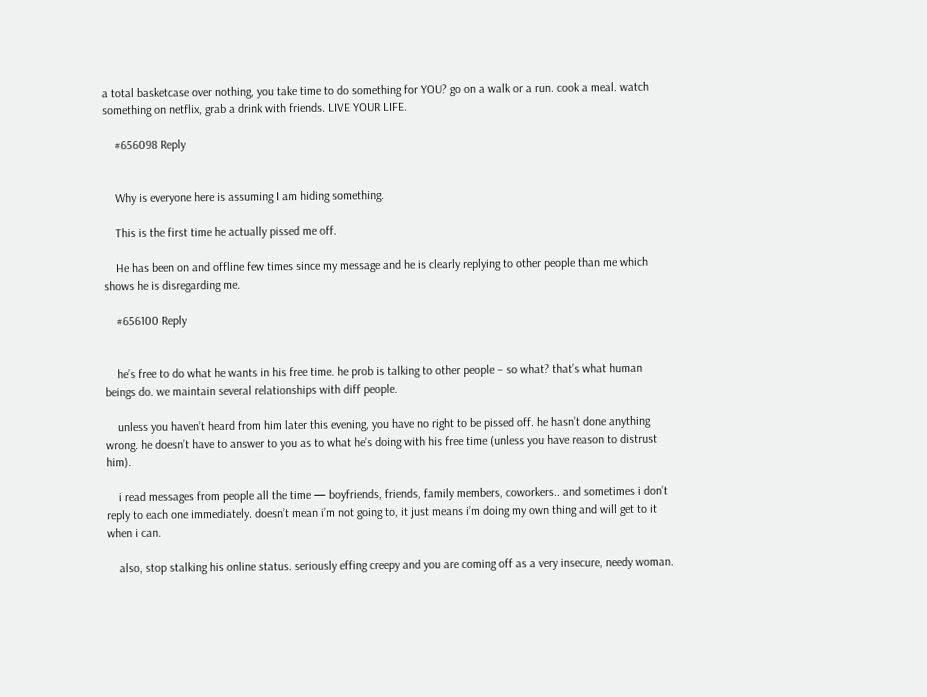a total basketcase over nothing, you take time to do something for YOU? go on a walk or a run. cook a meal. watch something on netflix, grab a drink with friends. LIVE YOUR LIFE.

    #656098 Reply


    Why is everyone here is assuming I am hiding something.

    This is the first time he actually pissed me off.

    He has been on and offline few times since my message and he is clearly replying to other people than me which shows he is disregarding me.

    #656100 Reply


    he’s free to do what he wants in his free time. he prob is talking to other people – so what? that’s what human beings do. we maintain several relationships with diff people.

    unless you haven’t heard from him later this evening, you have no right to be pissed off. he hasn’t done anything wrong. he doesn’t have to answer to you as to what he’s doing with his free time (unless you have reason to distrust him).

    i read messages from people all the time — boyfriends, friends, family members, coworkers.. and sometimes i don’t reply to each one immediately. doesn’t mean i’m not going to, it just means i’m doing my own thing and will get to it when i can.

    also, stop stalking his online status. seriously effing creepy and you are coming off as a very insecure, needy woman.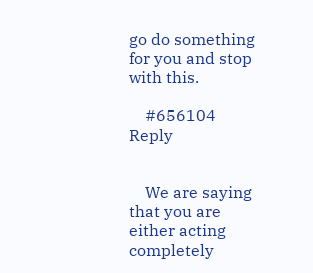go do something for you and stop with this.

    #656104 Reply


    We are saying that you are either acting completely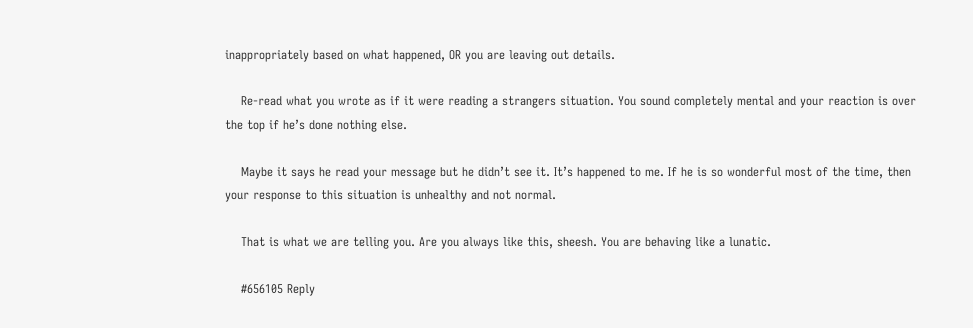inappropriately based on what happened, OR you are leaving out details.

    Re-read what you wrote as if it were reading a strangers situation. You sound completely mental and your reaction is over the top if he’s done nothing else.

    Maybe it says he read your message but he didn’t see it. It’s happened to me. If he is so wonderful most of the time, then your response to this situation is unhealthy and not normal.

    That is what we are telling you. Are you always like this, sheesh. You are behaving like a lunatic.

    #656105 Reply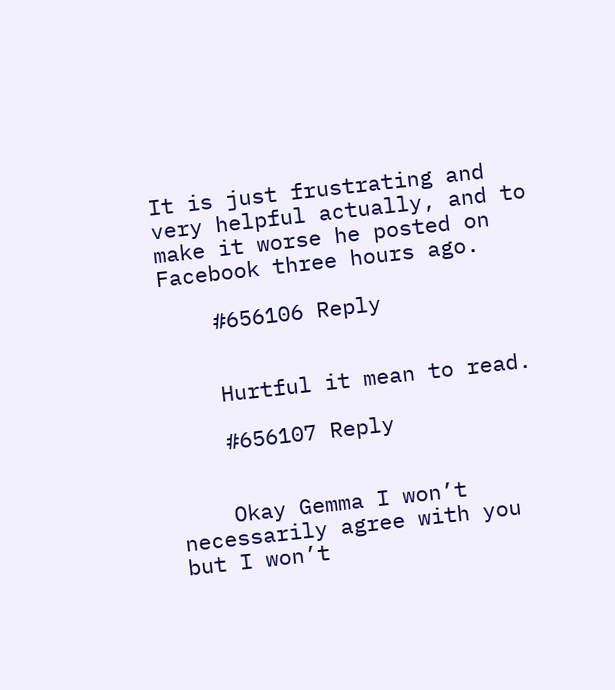It is just frustrating and very helpful actually, and to make it worse he posted on Facebook three hours ago.

    #656106 Reply


    Hurtful it mean to read.

    #656107 Reply


    Okay Gemma I won’t necessarily agree with you but I won’t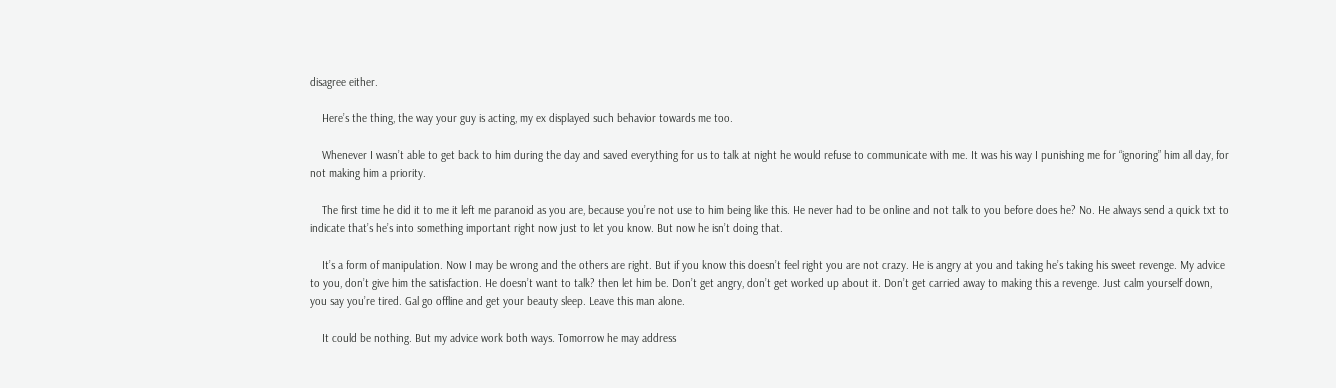disagree either.

    Here’s the thing, the way your guy is acting, my ex displayed such behavior towards me too.

    Whenever I wasn’t able to get back to him during the day and saved everything for us to talk at night he would refuse to communicate with me. It was his way I punishing me for “ignoring” him all day, for not making him a priority.

    The first time he did it to me it left me paranoid as you are, because you’re not use to him being like this. He never had to be online and not talk to you before does he? No. He always send a quick txt to indicate that’s he’s into something important right now just to let you know. But now he isn’t doing that.

    It’s a form of manipulation. Now I may be wrong and the others are right. But if you know this doesn’t feel right you are not crazy. He is angry at you and taking he’s taking his sweet revenge. My advice to you, don’t give him the satisfaction. He doesn’t want to talk? then let him be. Don’t get angry, don’t get worked up about it. Don’t get carried away to making this a revenge. Just calm yourself down, you say you’re tired. Gal go offline and get your beauty sleep. Leave this man alone.

    It could be nothing. But my advice work both ways. Tomorrow he may address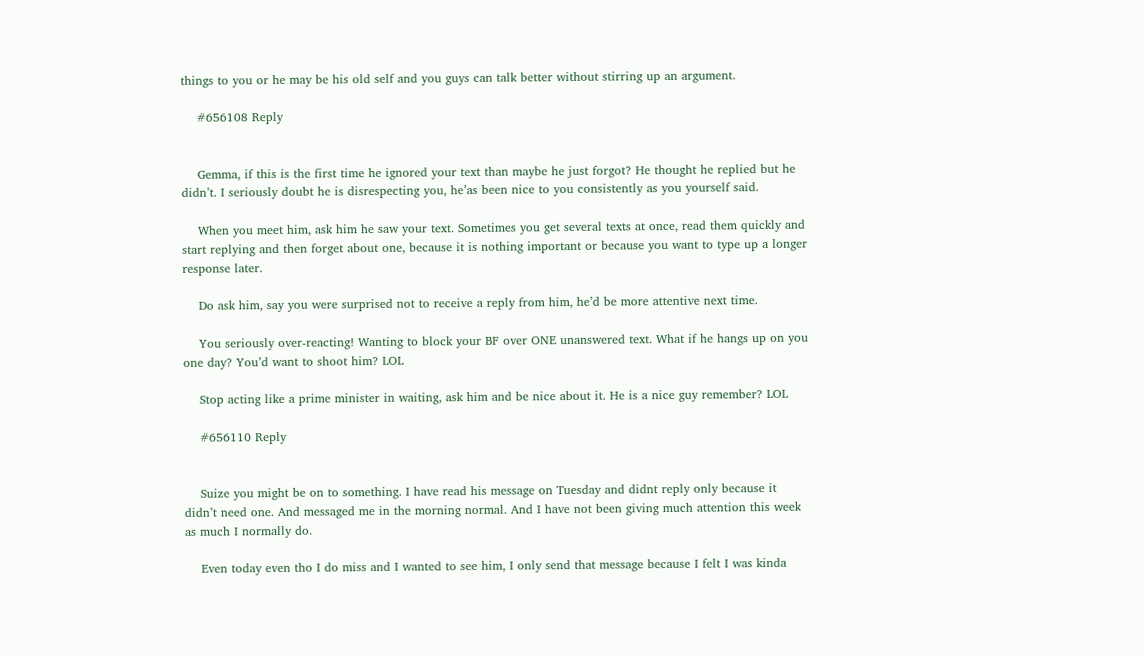things to you or he may be his old self and you guys can talk better without stirring up an argument.

    #656108 Reply


    Gemma, if this is the first time he ignored your text than maybe he just forgot? He thought he replied but he didn’t. I seriously doubt he is disrespecting you, he’as been nice to you consistently as you yourself said.

    When you meet him, ask him he saw your text. Sometimes you get several texts at once, read them quickly and start replying and then forget about one, because it is nothing important or because you want to type up a longer response later.

    Do ask him, say you were surprised not to receive a reply from him, he’d be more attentive next time.

    You seriously over-reacting! Wanting to block your BF over ONE unanswered text. What if he hangs up on you one day? You’d want to shoot him? LOL

    Stop acting like a prime minister in waiting, ask him and be nice about it. He is a nice guy remember? LOL

    #656110 Reply


    Suize you might be on to something. I have read his message on Tuesday and didnt reply only because it didn’t need one. And messaged me in the morning normal. And I have not been giving much attention this week as much I normally do.

    Even today even tho I do miss and I wanted to see him, I only send that message because I felt I was kinda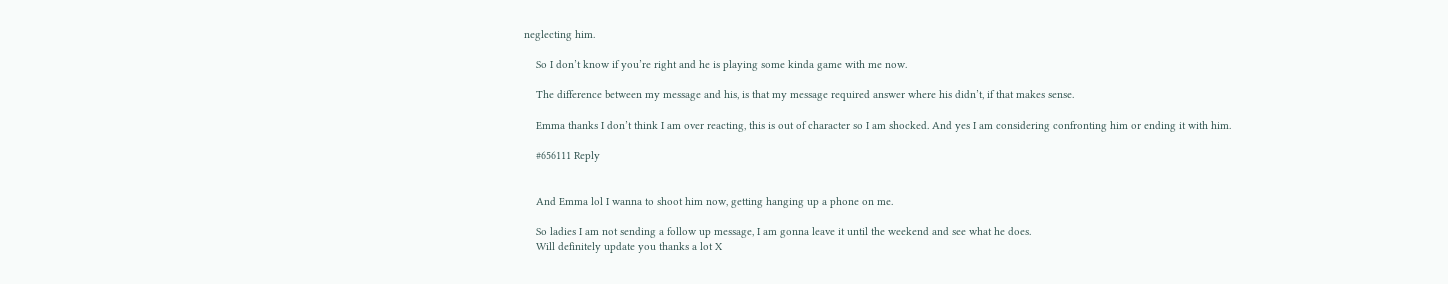neglecting him.

    So I don’t know if you’re right and he is playing some kinda game with me now.

    The difference between my message and his, is that my message required answer where his didn’t, if that makes sense.

    Emma thanks I don’t think I am over reacting, this is out of character so I am shocked. And yes I am considering confronting him or ending it with him.

    #656111 Reply


    And Emma lol I wanna to shoot him now, getting hanging up a phone on me.

    So ladies I am not sending a follow up message, I am gonna leave it until the weekend and see what he does.
    Will definitely update you thanks a lot X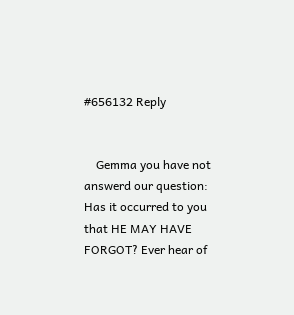#656132 Reply


    Gemma you have not answerd our question: Has it occurred to you that HE MAY HAVE FORGOT? Ever hear of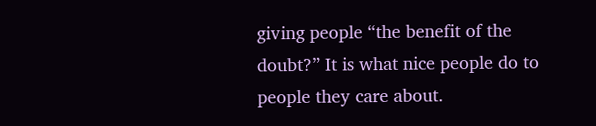giving people “the benefit of the doubt?” It is what nice people do to people they care about.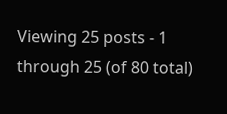Viewing 25 posts - 1 through 25 (of 80 total)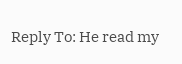Reply To: He read my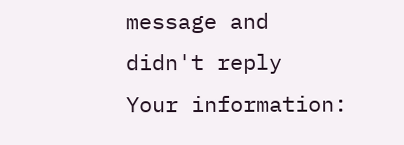message and didn't reply
Your information: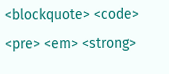<blockquote> <code> <pre> <em> <strong>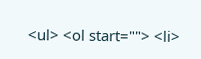<ul> <ol start=""> <li>